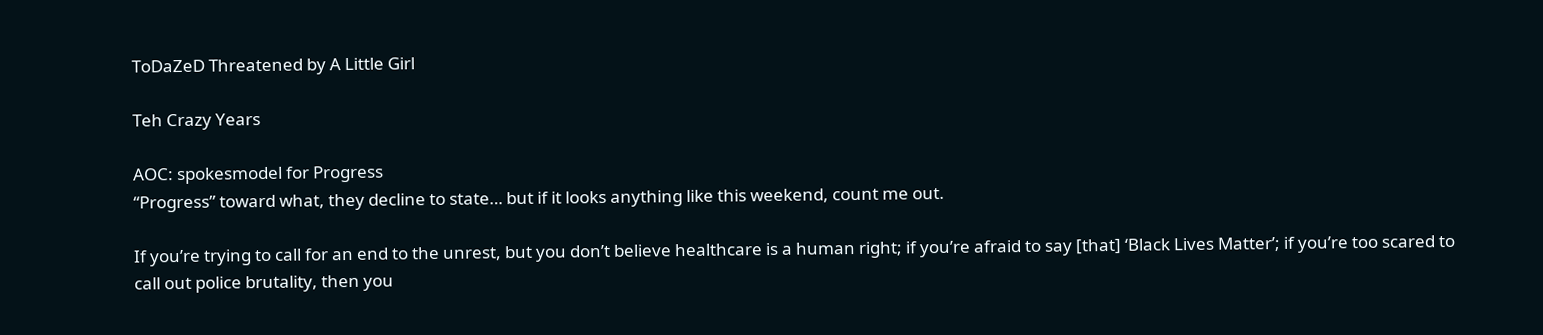ToDaZeD Threatened by A Little Girl

Teh Crazy Years

AOC: spokesmodel for Progress
“Progress” toward what, they decline to state… but if it looks anything like this weekend, count me out.

If you’re trying to call for an end to the unrest, but you don’t believe healthcare is a human right; if you’re afraid to say [that] ‘Black Lives Matter’; if you’re too scared to call out police brutality, then you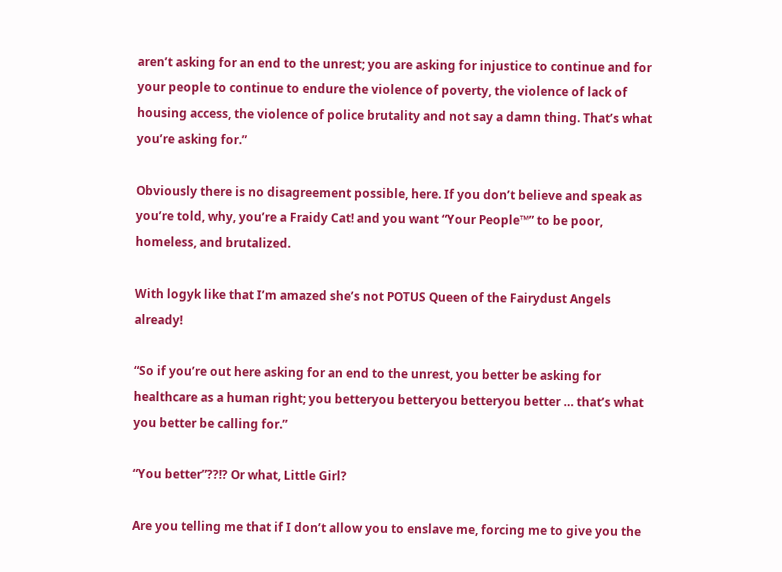aren’t asking for an end to the unrest; you are asking for injustice to continue and for your people to continue to endure the violence of poverty, the violence of lack of housing access, the violence of police brutality and not say a damn thing. That’s what you’re asking for.”

Obviously there is no disagreement possible, here. If you don’t believe and speak as you’re told, why, you’re a Fraidy Cat! and you want “Your People™” to be poor, homeless, and brutalized.

With logyk like that I’m amazed she’s not POTUS Queen of the Fairydust Angels already!

“So if you’re out here asking for an end to the unrest, you better be asking for healthcare as a human right; you betteryou betteryou betteryou better … that’s what you better be calling for.”

“You better”??!? Or what, Little Girl?

Are you telling me that if I don’t allow you to enslave me, forcing me to give you the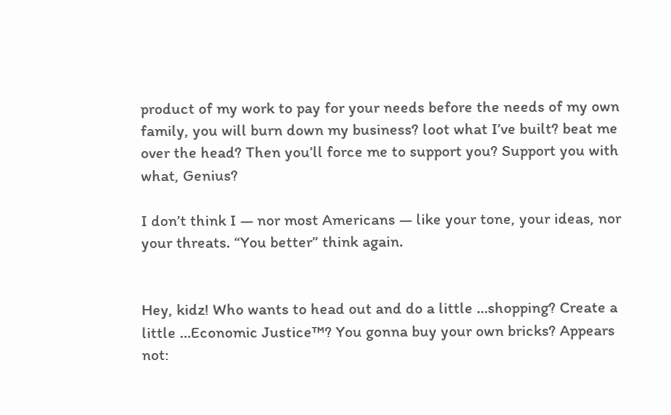product of my work to pay for your needs before the needs of my own family, you will burn down my business? loot what I’ve built? beat me over the head? Then you’ll force me to support you? Support you with what, Genius?

I don’t think I — nor most Americans — like your tone, your ideas, nor your threats. “You better” think again.


Hey, kidz! Who wants to head out and do a little …shopping? Create a little …Economic Justice™? You gonna buy your own bricks? Appears not: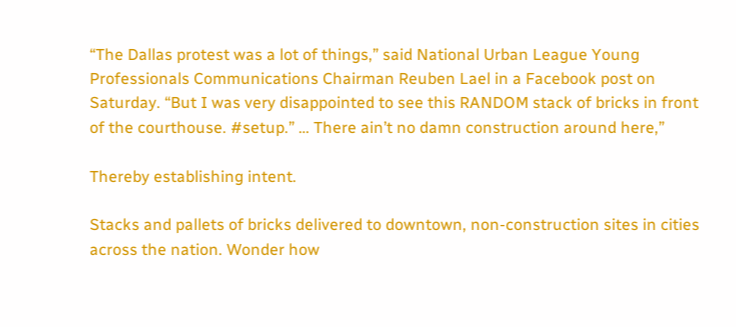“The Dallas protest was a lot of things,” said National Urban League Young Professionals Communications Chairman Reuben Lael in a Facebook post on Saturday. “But I was very disappointed to see this RANDOM stack of bricks in front of the courthouse. #setup.” … There ain’t no damn construction around here,”

Thereby establishing intent.

Stacks and pallets of bricks delivered to downtown, non-construction sites in cities across the nation. Wonder how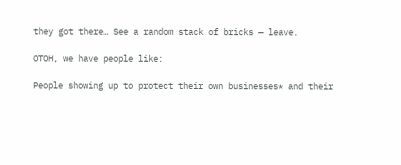they got there… See a random stack of bricks — leave.

OTOH, we have people like:

People showing up to protect their own businesses* and their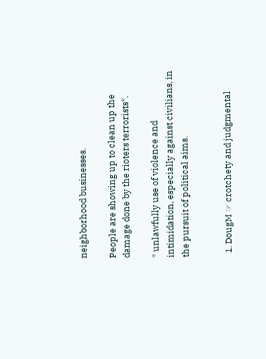neighborhood businesses.

People are showing up to clean up the damage done by the rioters terrorists*.

* unlawfully use of violence and intimidation, especially against civilians, in the pursuit of political aims.


  1. DougM ☞ crotchety and judgmental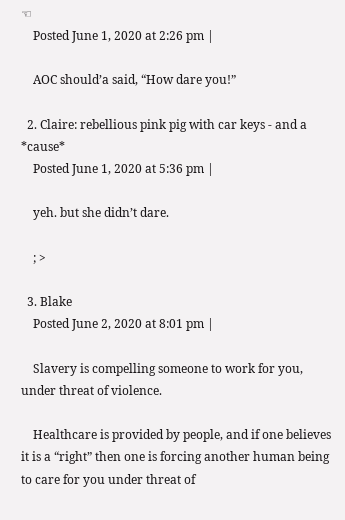☜
    Posted June 1, 2020 at 2:26 pm |

    AOC should’a said, “How dare you!”

  2. Claire: rebellious pink pig with car keys - and a *cause*
    Posted June 1, 2020 at 5:36 pm |

    yeh. but she didn’t dare.

    ; >

  3. Blake
    Posted June 2, 2020 at 8:01 pm |

    Slavery is compelling someone to work for you, under threat of violence.

    Healthcare is provided by people, and if one believes it is a “right” then one is forcing another human being to care for you under threat of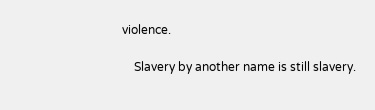violence.

    Slavery by another name is still slavery.